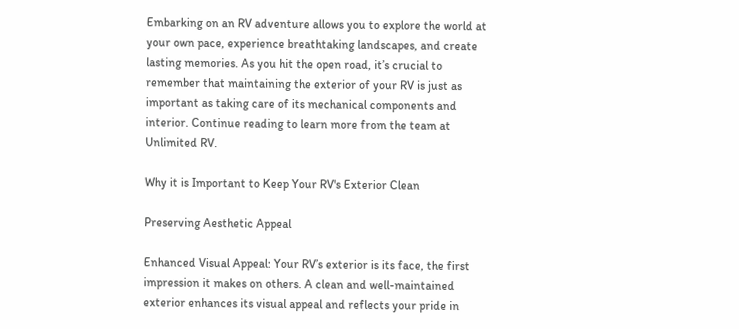Embarking on an RV adventure allows you to explore the world at your own pace, experience breathtaking landscapes, and create lasting memories. As you hit the open road, it’s crucial to remember that maintaining the exterior of your RV is just as important as taking care of its mechanical components and interior. Continue reading to learn more from the team at Unlimited RV.

Why it is Important to Keep Your RV's Exterior Clean

Preserving Aesthetic Appeal

Enhanced Visual Appeal: Your RV’s exterior is its face, the first impression it makes on others. A clean and well-maintained exterior enhances its visual appeal and reflects your pride in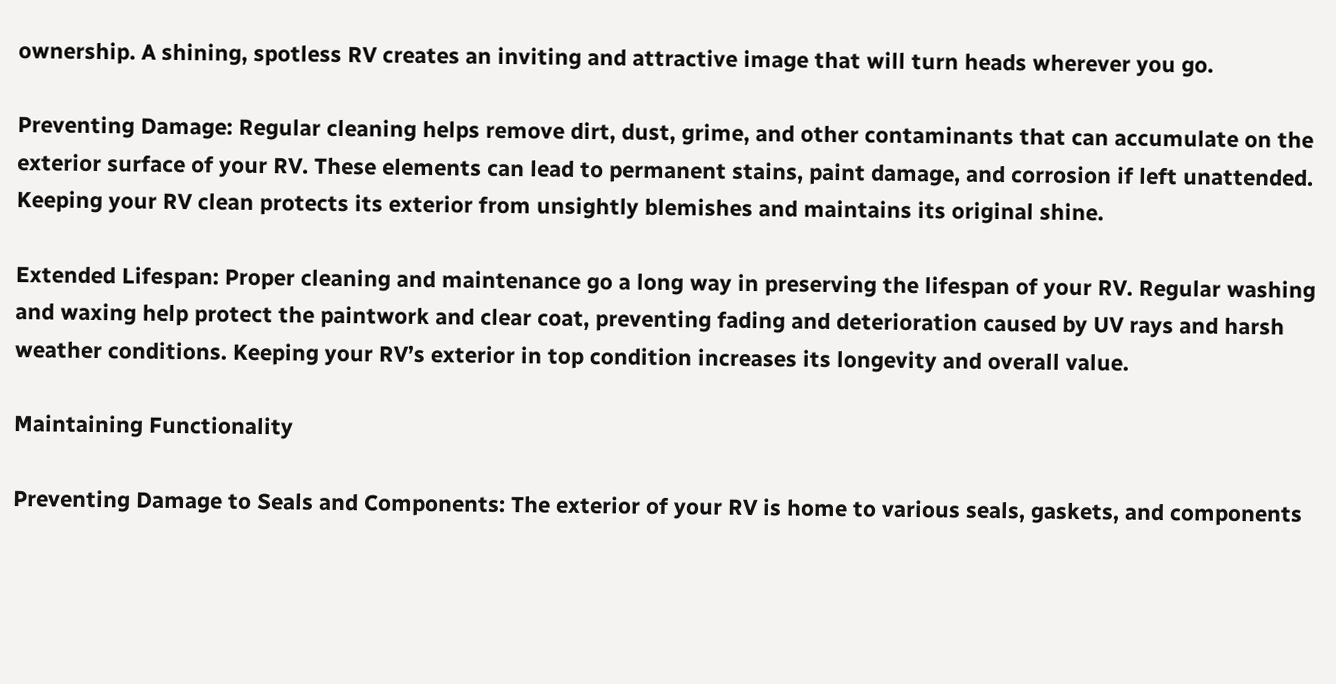ownership. A shining, spotless RV creates an inviting and attractive image that will turn heads wherever you go.

Preventing Damage: Regular cleaning helps remove dirt, dust, grime, and other contaminants that can accumulate on the exterior surface of your RV. These elements can lead to permanent stains, paint damage, and corrosion if left unattended. Keeping your RV clean protects its exterior from unsightly blemishes and maintains its original shine.

Extended Lifespan: Proper cleaning and maintenance go a long way in preserving the lifespan of your RV. Regular washing and waxing help protect the paintwork and clear coat, preventing fading and deterioration caused by UV rays and harsh weather conditions. Keeping your RV’s exterior in top condition increases its longevity and overall value.

Maintaining Functionality

Preventing Damage to Seals and Components: The exterior of your RV is home to various seals, gaskets, and components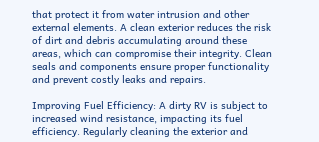that protect it from water intrusion and other external elements. A clean exterior reduces the risk of dirt and debris accumulating around these areas, which can compromise their integrity. Clean seals and components ensure proper functionality and prevent costly leaks and repairs.

Improving Fuel Efficiency: A dirty RV is subject to increased wind resistance, impacting its fuel efficiency. Regularly cleaning the exterior and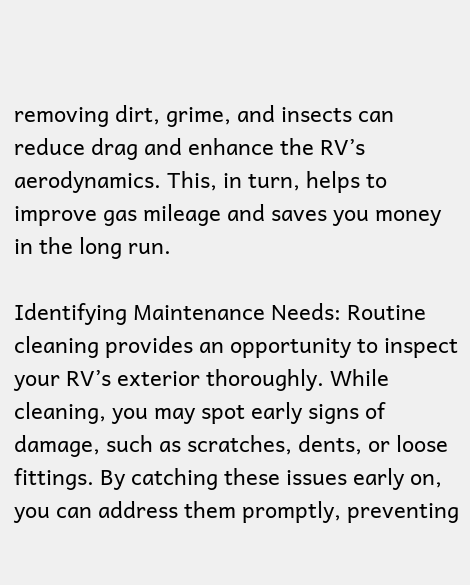removing dirt, grime, and insects can reduce drag and enhance the RV’s aerodynamics. This, in turn, helps to improve gas mileage and saves you money in the long run.

Identifying Maintenance Needs: Routine cleaning provides an opportunity to inspect your RV’s exterior thoroughly. While cleaning, you may spot early signs of damage, such as scratches, dents, or loose fittings. By catching these issues early on, you can address them promptly, preventing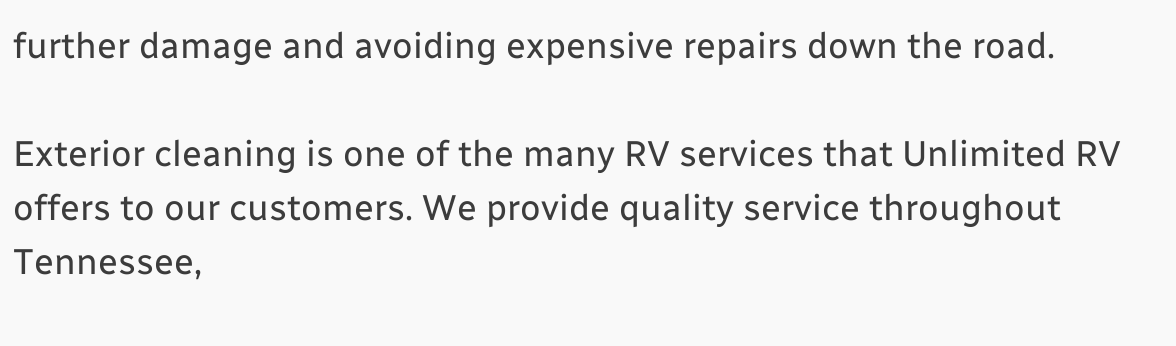further damage and avoiding expensive repairs down the road.

Exterior cleaning is one of the many RV services that Unlimited RV offers to our customers. We provide quality service throughout Tennessee,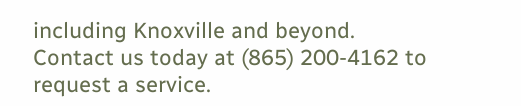including Knoxville and beyond. Contact us today at (865) 200-4162 to request a service.